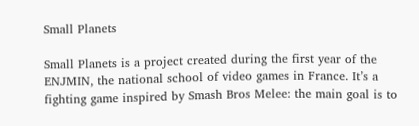Small Planets

Small Planets is a project created during the first year of the ENJMIN, the national school of video games in France. It’s a fighting game inspired by Smash Bros Melee: the main goal is to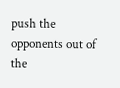push the opponents out of the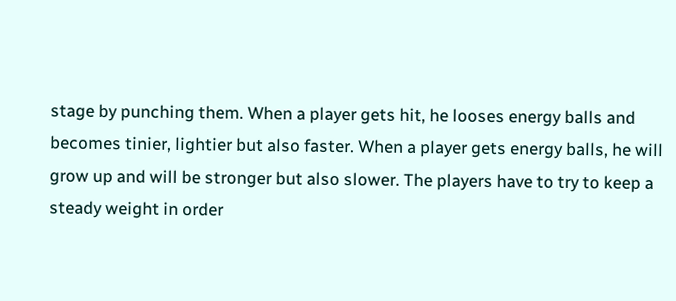stage by punching them. When a player gets hit, he looses energy balls and becomes tinier, lightier but also faster. When a player gets energy balls, he will grow up and will be stronger but also slower. The players have to try to keep a steady weight in order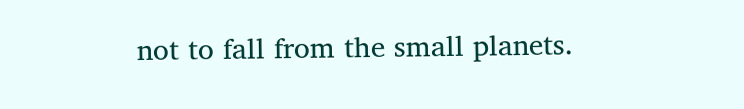not to fall from the small planets.